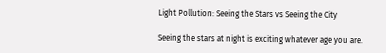Light Pollution: Seeing the Stars vs Seeing the City

Seeing the stars at night is exciting whatever age you are.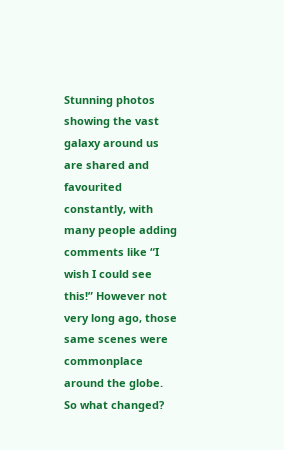Stunning photos showing the vast galaxy around us are shared and favourited constantly, with many people adding comments like “I wish I could see this!” However not very long ago, those same scenes were commonplace around the globe.  So what changed?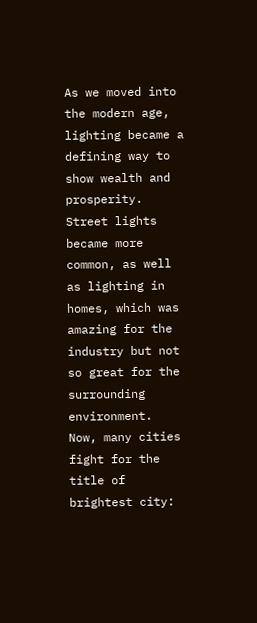As we moved into the modern age, lighting became a defining way to show wealth and prosperity.  Street lights became more common, as well as lighting in homes, which was amazing for the industry but not so great for the surrounding environment.  Now, many cities fight for the title of brightest city: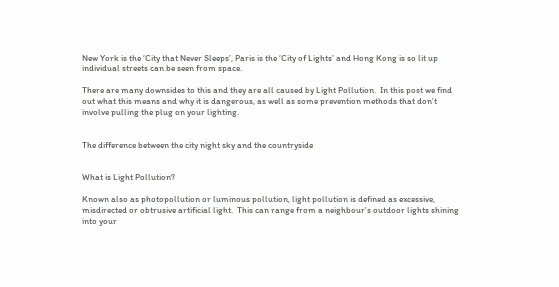New York is the ‘City that Never Sleeps’, Paris is the ‘City of Lights’ and Hong Kong is so lit up individual streets can be seen from space.

There are many downsides to this and they are all caused by Light Pollution.  In this post we find out what this means and why it is dangerous, as well as some prevention methods that don’t involve pulling the plug on your lighting.


The difference between the city night sky and the countryside


What is Light Pollution?

Known also as photopollution or luminous pollution, light pollution is defined as excessive, misdirected or obtrusive artificial light.  This can range from a neighbour’s outdoor lights shining into your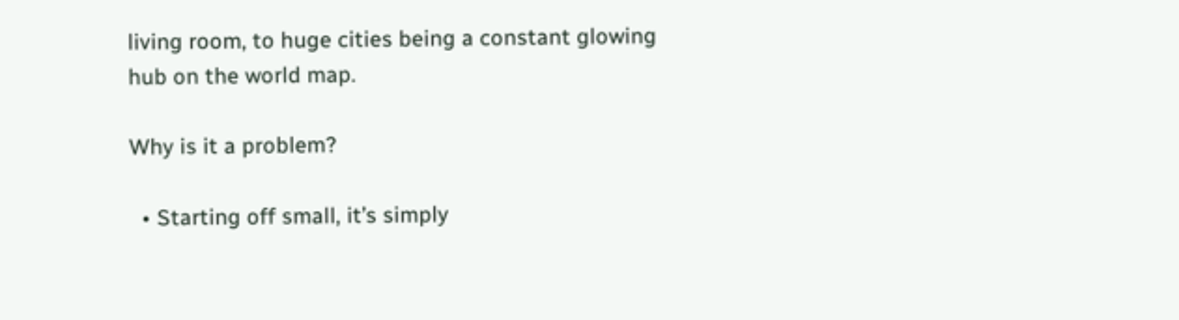living room, to huge cities being a constant glowing hub on the world map.

Why is it a problem?

  • Starting off small, it’s simply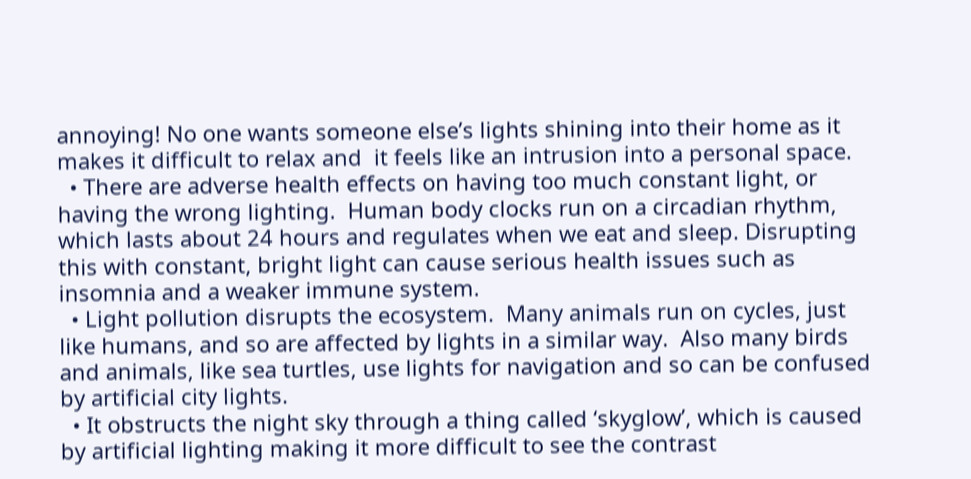annoying! No one wants someone else’s lights shining into their home as it makes it difficult to relax and  it feels like an intrusion into a personal space.
  • There are adverse health effects on having too much constant light, or having the wrong lighting.  Human body clocks run on a circadian rhythm, which lasts about 24 hours and regulates when we eat and sleep. Disrupting this with constant, bright light can cause serious health issues such as insomnia and a weaker immune system.
  • Light pollution disrupts the ecosystem.  Many animals run on cycles, just like humans, and so are affected by lights in a similar way.  Also many birds and animals, like sea turtles, use lights for navigation and so can be confused by artificial city lights.
  • It obstructs the night sky through a thing called ‘skyglow’, which is caused by artificial lighting making it more difficult to see the contrast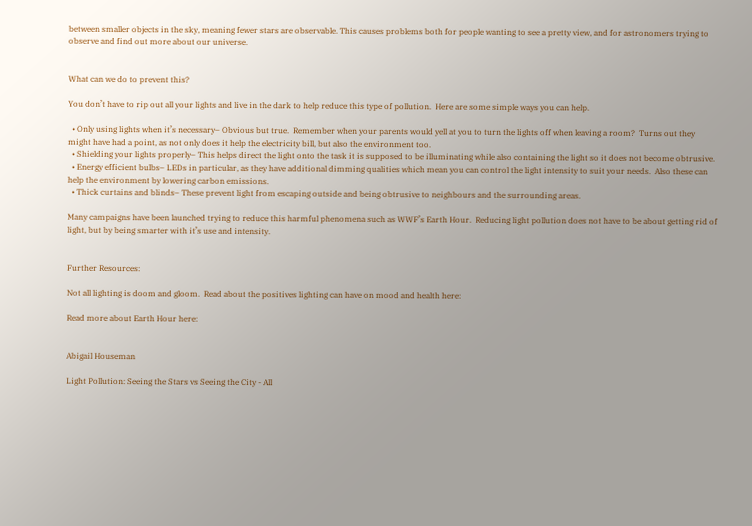between smaller objects in the sky, meaning fewer stars are observable. This causes problems both for people wanting to see a pretty view, and for astronomers trying to observe and find out more about our universe.


What can we do to prevent this?

You don’t have to rip out all your lights and live in the dark to help reduce this type of pollution.  Here are some simple ways you can help.

  • Only using lights when it’s necessary– Obvious but true.  Remember when your parents would yell at you to turn the lights off when leaving a room?  Turns out they might have had a point, as not only does it help the electricity bill, but also the environment too.
  • Shielding your lights properly– This helps direct the light onto the task it is supposed to be illuminating while also containing the light so it does not become obtrusive.
  • Energy efficient bulbs– LEDs in particular, as they have additional dimming qualities which mean you can control the light intensity to suit your needs.  Also these can help the environment by lowering carbon emissions.
  • Thick curtains and blinds– These prevent light from escaping outside and being obtrusive to neighbours and the surrounding areas.

Many campaigns have been launched trying to reduce this harmful phenomena such as WWF’s Earth Hour.  Reducing light pollution does not have to be about getting rid of light, but by being smarter with it’s use and intensity.


Further Resources:

Not all lighting is doom and gloom.  Read about the positives lighting can have on mood and health here:

Read more about Earth Hour here:


Abigail Houseman

Light Pollution: Seeing the Stars vs Seeing the City - All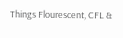Things Flourescent, CFL &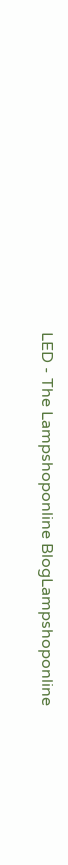LED - The Lampshoponline BlogLampshoponline